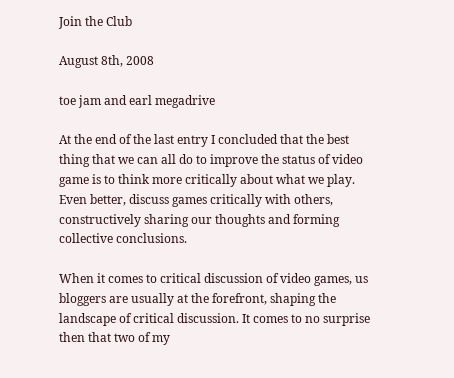Join the Club

August 8th, 2008

toe jam and earl megadrive

At the end of the last entry I concluded that the best thing that we can all do to improve the status of video game is to think more critically about what we play. Even better, discuss games critically with others, constructively sharing our thoughts and forming collective conclusions.

When it comes to critical discussion of video games, us bloggers are usually at the forefront, shaping the landscape of critical discussion. It comes to no surprise then that two of my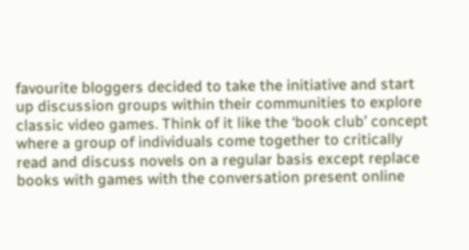favourite bloggers decided to take the initiative and start up discussion groups within their communities to explore classic video games. Think of it like the ‘book club’ concept where a group of individuals come together to critically read and discuss novels on a regular basis except replace books with games with the conversation present online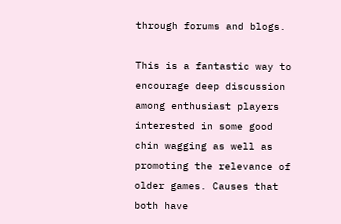through forums and blogs.

This is a fantastic way to encourage deep discussion among enthusiast players interested in some good chin wagging as well as promoting the relevance of older games. Causes that both have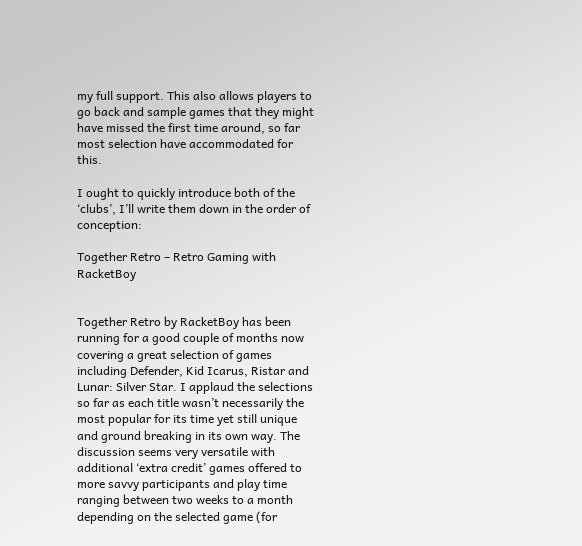my full support. This also allows players to go back and sample games that they might have missed the first time around, so far most selection have accommodated for this.

I ought to quickly introduce both of the ‘clubs’, I’ll write them down in the order of conception:

Together Retro – Retro Gaming with RacketBoy


Together Retro by RacketBoy has been running for a good couple of months now covering a great selection of games including Defender, Kid Icarus, Ristar and Lunar: Silver Star. I applaud the selections so far as each title wasn’t necessarily the most popular for its time yet still unique and ground breaking in its own way. The discussion seems very versatile with additional ‘extra credit’ games offered to more savvy participants and play time ranging between two weeks to a month depending on the selected game (for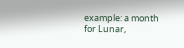example: a month for Lunar,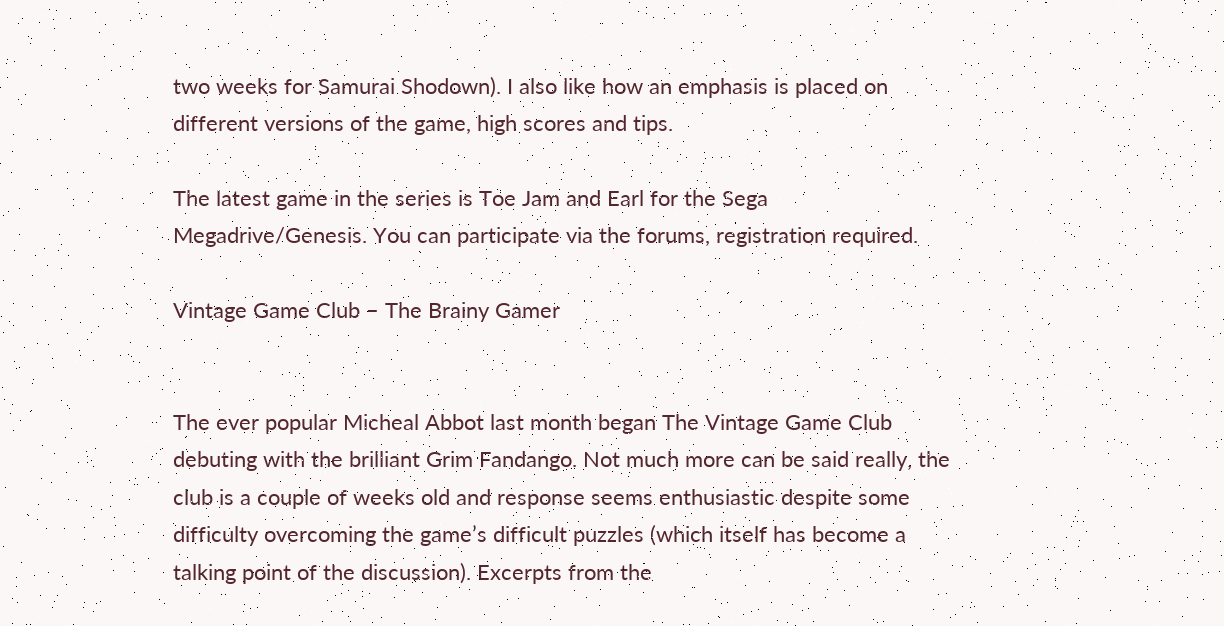two weeks for Samurai Shodown). I also like how an emphasis is placed on different versions of the game, high scores and tips.

The latest game in the series is Toe Jam and Earl for the Sega Megadrive/Genesis. You can participate via the forums, registration required.

Vintage Game Club – The Brainy Gamer


The ever popular Micheal Abbot last month began The Vintage Game Club debuting with the brilliant Grim Fandango. Not much more can be said really, the club is a couple of weeks old and response seems enthusiastic despite some difficulty overcoming the game’s difficult puzzles (which itself has become a talking point of the discussion). Excerpts from the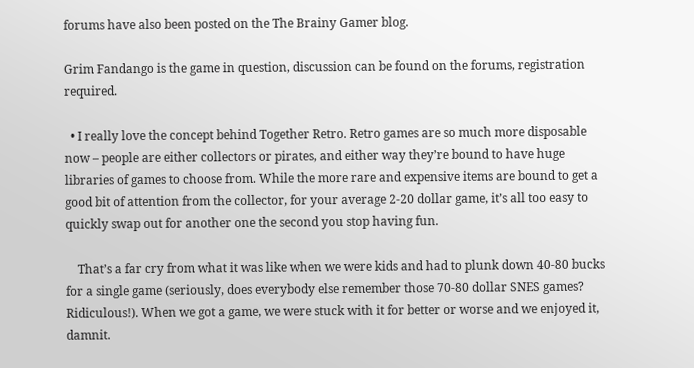forums have also been posted on the The Brainy Gamer blog.

Grim Fandango is the game in question, discussion can be found on the forums, registration required.

  • I really love the concept behind Together Retro. Retro games are so much more disposable now – people are either collectors or pirates, and either way they’re bound to have huge libraries of games to choose from. While the more rare and expensive items are bound to get a good bit of attention from the collector, for your average 2-20 dollar game, it’s all too easy to quickly swap out for another one the second you stop having fun.

    That’s a far cry from what it was like when we were kids and had to plunk down 40-80 bucks for a single game (seriously, does everybody else remember those 70-80 dollar SNES games? Ridiculous!). When we got a game, we were stuck with it for better or worse and we enjoyed it, damnit.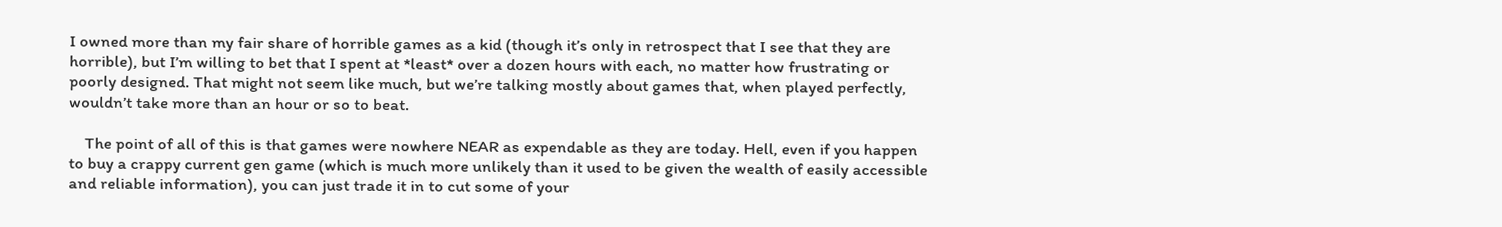I owned more than my fair share of horrible games as a kid (though it’s only in retrospect that I see that they are horrible), but I’m willing to bet that I spent at *least* over a dozen hours with each, no matter how frustrating or poorly designed. That might not seem like much, but we’re talking mostly about games that, when played perfectly, wouldn’t take more than an hour or so to beat.

    The point of all of this is that games were nowhere NEAR as expendable as they are today. Hell, even if you happen to buy a crappy current gen game (which is much more unlikely than it used to be given the wealth of easily accessible and reliable information), you can just trade it in to cut some of your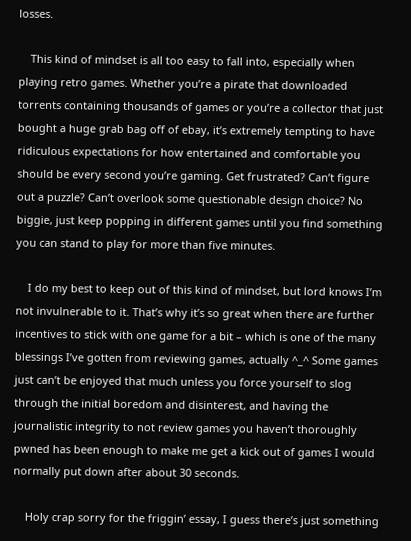losses.

    This kind of mindset is all too easy to fall into, especially when playing retro games. Whether you’re a pirate that downloaded torrents containing thousands of games or you’re a collector that just bought a huge grab bag off of ebay, it’s extremely tempting to have ridiculous expectations for how entertained and comfortable you should be every second you’re gaming. Get frustrated? Can’t figure out a puzzle? Can’t overlook some questionable design choice? No biggie, just keep popping in different games until you find something you can stand to play for more than five minutes.

    I do my best to keep out of this kind of mindset, but lord knows I’m not invulnerable to it. That’s why it’s so great when there are further incentives to stick with one game for a bit – which is one of the many blessings I’ve gotten from reviewing games, actually ^_^ Some games just can’t be enjoyed that much unless you force yourself to slog through the initial boredom and disinterest, and having the journalistic integrity to not review games you haven’t thoroughly pwned has been enough to make me get a kick out of games I would normally put down after about 30 seconds.

    Holy crap sorry for the friggin’ essay, I guess there’s just something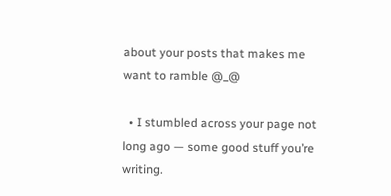about your posts that makes me want to ramble @_@

  • I stumbled across your page not long ago — some good stuff you’re writing.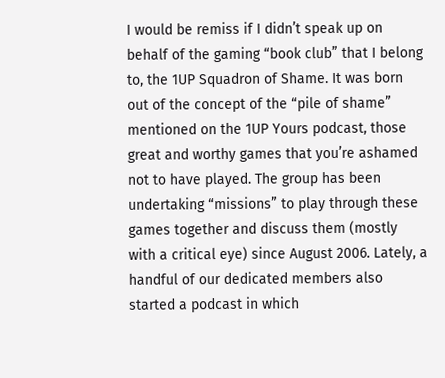I would be remiss if I didn’t speak up on behalf of the gaming “book club” that I belong to, the 1UP Squadron of Shame. It was born out of the concept of the “pile of shame” mentioned on the 1UP Yours podcast, those great and worthy games that you’re ashamed not to have played. The group has been undertaking “missions” to play through these games together and discuss them (mostly with a critical eye) since August 2006. Lately, a handful of our dedicated members also started a podcast in which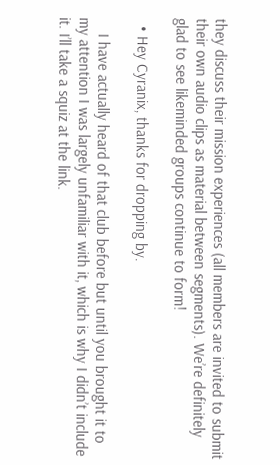they discuss their mission experiences (all members are invited to submit their own audio clips as material between segments). We’re definitely glad to see likeminded groups continue to form!

  • Hey Cyranix, thanks for dropping by.

    I have actually heard of that club before but until you brought it to my attention I was largely unfamiliar with it, which is why I didn’t include it. I’ll take a squiz at the link.